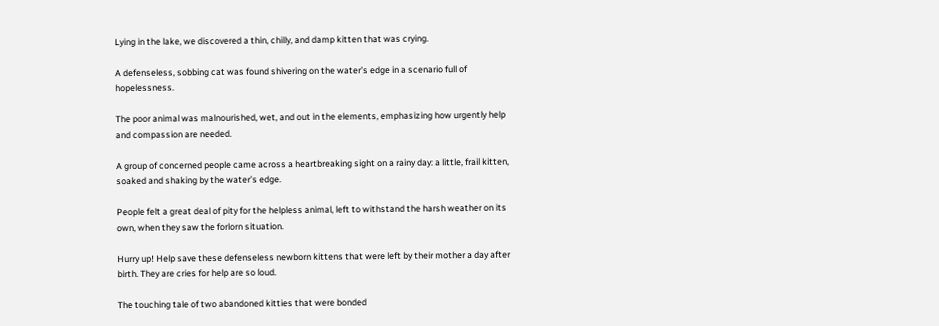Lying in the lake, we discovered a thin, chilly, and damp kitten that was crying.

A defenseless, sobbing cat was found shivering on the water’s edge in a scenario full of hopelessness.

The poor animal was malnourished, wet, and out in the elements, emphasizing how urgently help and compassion are needed.

A group of concerned people came across a heartbreaking sight on a rainy day: a little, frail kitten, soaked and shaking by the water’s edge.

People felt a great deal of pity for the helpless animal, left to withstand the harsh weather on its own, when they saw the forlorn situation.

Hurry up! Help save these defenseless newborn kittens that were left by their mother a day after birth. They are cries for help are so loud.

The touching tale of two abandoned kitties that were bonded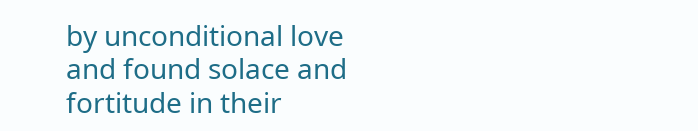by unconditional love and found solace and fortitude in their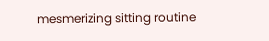mesmerizing sitting routine